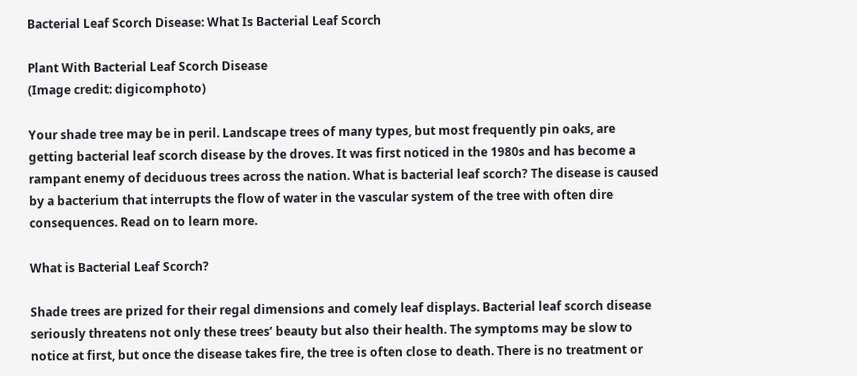Bacterial Leaf Scorch Disease: What Is Bacterial Leaf Scorch

Plant With Bacterial Leaf Scorch Disease
(Image credit: digicomphoto)

Your shade tree may be in peril. Landscape trees of many types, but most frequently pin oaks, are getting bacterial leaf scorch disease by the droves. It was first noticed in the 1980s and has become a rampant enemy of deciduous trees across the nation. What is bacterial leaf scorch? The disease is caused by a bacterium that interrupts the flow of water in the vascular system of the tree with often dire consequences. Read on to learn more.

What is Bacterial Leaf Scorch?

Shade trees are prized for their regal dimensions and comely leaf displays. Bacterial leaf scorch disease seriously threatens not only these trees’ beauty but also their health. The symptoms may be slow to notice at first, but once the disease takes fire, the tree is often close to death. There is no treatment or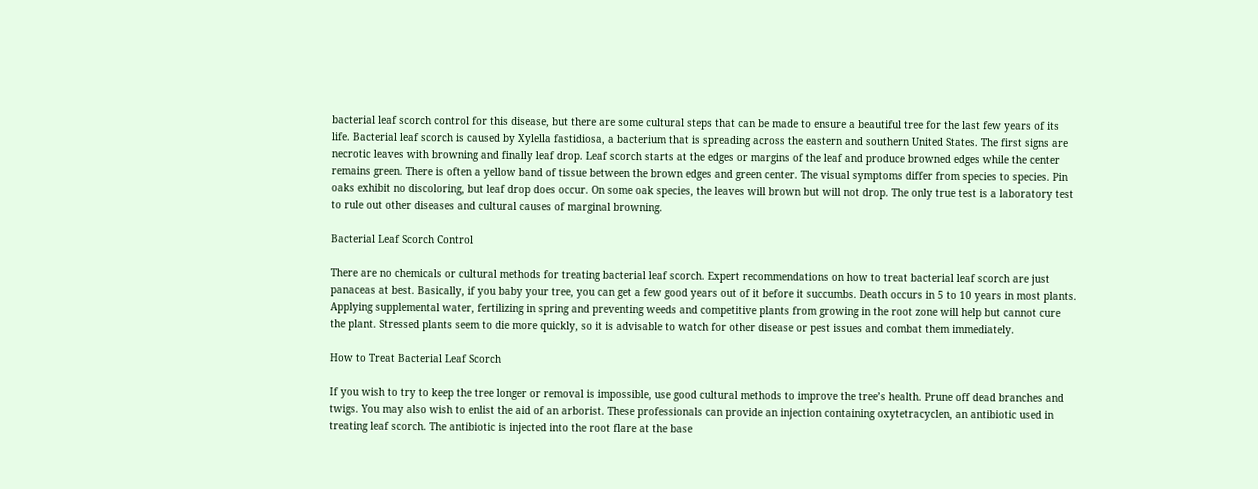bacterial leaf scorch control for this disease, but there are some cultural steps that can be made to ensure a beautiful tree for the last few years of its life. Bacterial leaf scorch is caused by Xylella fastidiosa, a bacterium that is spreading across the eastern and southern United States. The first signs are necrotic leaves with browning and finally leaf drop. Leaf scorch starts at the edges or margins of the leaf and produce browned edges while the center remains green. There is often a yellow band of tissue between the brown edges and green center. The visual symptoms differ from species to species. Pin oaks exhibit no discoloring, but leaf drop does occur. On some oak species, the leaves will brown but will not drop. The only true test is a laboratory test to rule out other diseases and cultural causes of marginal browning.

Bacterial Leaf Scorch Control

There are no chemicals or cultural methods for treating bacterial leaf scorch. Expert recommendations on how to treat bacterial leaf scorch are just panaceas at best. Basically, if you baby your tree, you can get a few good years out of it before it succumbs. Death occurs in 5 to 10 years in most plants. Applying supplemental water, fertilizing in spring and preventing weeds and competitive plants from growing in the root zone will help but cannot cure the plant. Stressed plants seem to die more quickly, so it is advisable to watch for other disease or pest issues and combat them immediately.

How to Treat Bacterial Leaf Scorch

If you wish to try to keep the tree longer or removal is impossible, use good cultural methods to improve the tree’s health. Prune off dead branches and twigs. You may also wish to enlist the aid of an arborist. These professionals can provide an injection containing oxytetracyclen, an antibiotic used in treating leaf scorch. The antibiotic is injected into the root flare at the base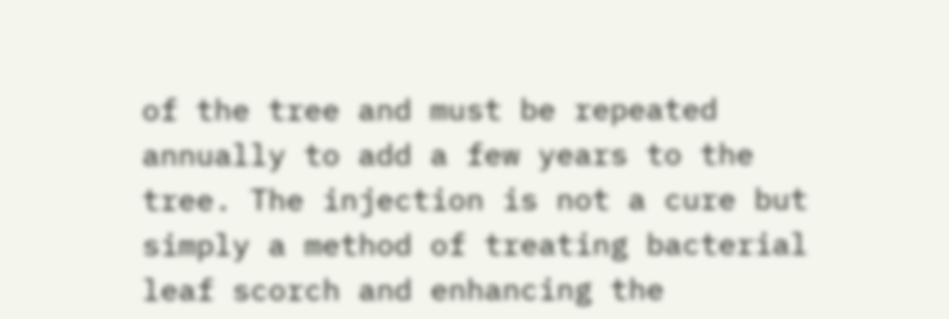of the tree and must be repeated annually to add a few years to the tree. The injection is not a cure but simply a method of treating bacterial leaf scorch and enhancing the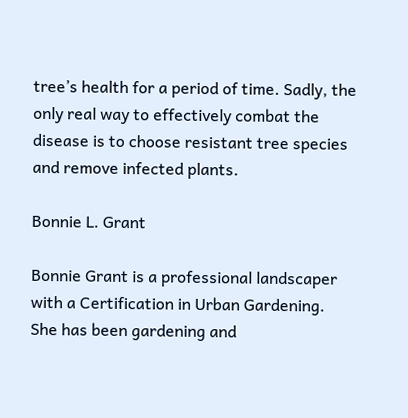tree’s health for a period of time. Sadly, the only real way to effectively combat the disease is to choose resistant tree species and remove infected plants.

Bonnie L. Grant

Bonnie Grant is a professional landscaper with a Certification in Urban Gardening. She has been gardening and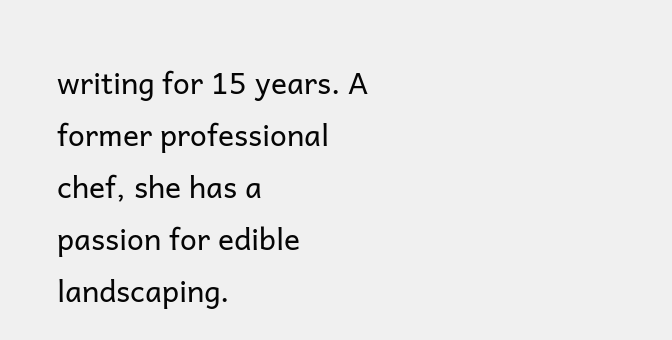writing for 15 years. A former professional chef, she has a passion for edible landscaping.